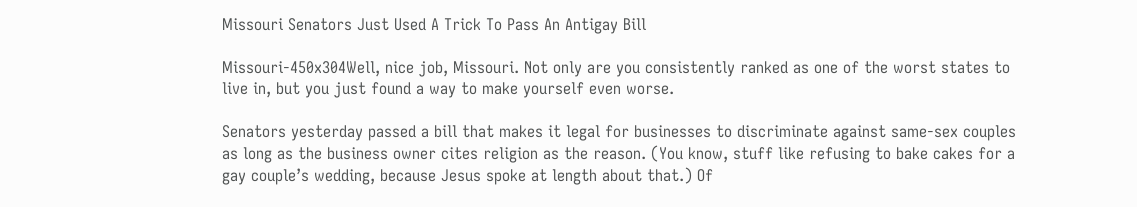Missouri Senators Just Used A Trick To Pass An Antigay Bill

Missouri-450x304Well, nice job, Missouri. Not only are you consistently ranked as one of the worst states to live in, but you just found a way to make yourself even worse.

Senators yesterday passed a bill that makes it legal for businesses to discriminate against same-sex couples as long as the business owner cites religion as the reason. (You know, stuff like refusing to bake cakes for a gay couple’s wedding, because Jesus spoke at length about that.) Of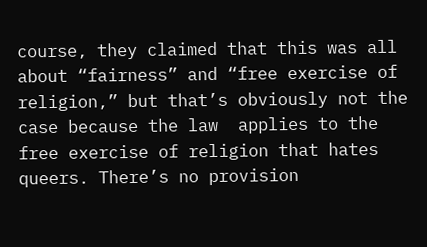course, they claimed that this was all about “fairness” and “free exercise of religion,” but that’s obviously not the case because the law  applies to the free exercise of religion that hates queers. There’s no provision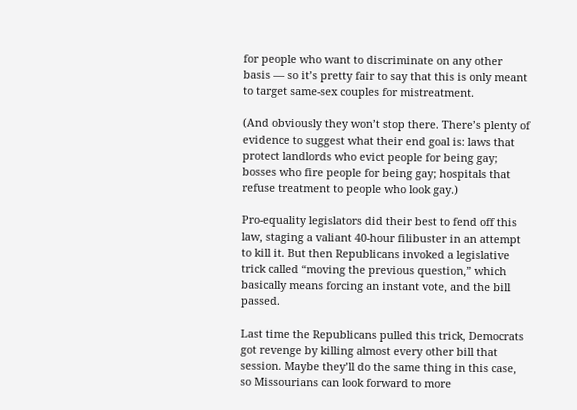for people who want to discriminate on any other basis — so it’s pretty fair to say that this is only meant to target same-sex couples for mistreatment.

(And obviously they won’t stop there. There’s plenty of evidence to suggest what their end goal is: laws that protect landlords who evict people for being gay; bosses who fire people for being gay; hospitals that refuse treatment to people who look gay.)

Pro-equality legislators did their best to fend off this law, staging a valiant 40-hour filibuster in an attempt to kill it. But then Republicans invoked a legislative trick called “moving the previous question,” which basically means forcing an instant vote, and the bill passed.

Last time the Republicans pulled this trick, Democrats got revenge by killing almost every other bill that session. Maybe they’ll do the same thing in this case, so Missourians can look forward to more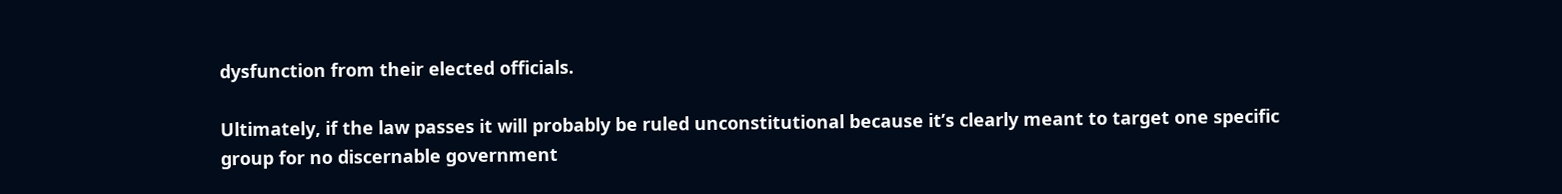dysfunction from their elected officials.

Ultimately, if the law passes it will probably be ruled unconstitutional because it’s clearly meant to target one specific group for no discernable government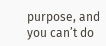purpose, and you can’t do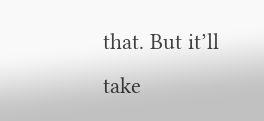that. But it’ll take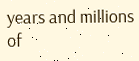years and millions of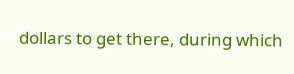dollars to get there, during which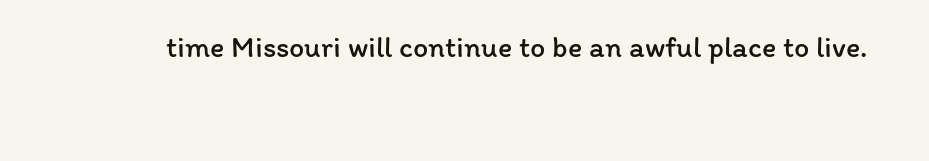time Missouri will continue to be an awful place to live.